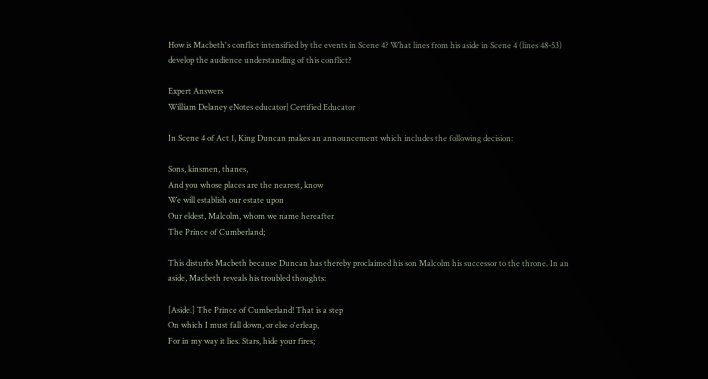How is Macbeth's conflict intensified by the events in Scene 4? What lines from his aside in Scene 4 (lines 48-53) develop the audience understanding of this conflict?

Expert Answers
William Delaney eNotes educator| Certified Educator

In Scene 4 of Act 1, King Duncan makes an announcement which includes the following decision:

Sons, kinsmen, thanes,
And you whose places are the nearest, know
We will establish our estate upon
Our eldest, Malcolm, whom we name hereafter
The Prince of Cumberland;

This disturbs Macbeth because Duncan has thereby proclaimed his son Malcolm his successor to the throne. In an aside, Macbeth reveals his troubled thoughts:

[Aside.] The Prince of Cumberland! That is a step
On which I must fall down, or else o'erleap,
For in my way it lies. Stars, hide your fires;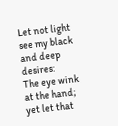Let not light see my black and deep desires:
The eye wink at the hand; yet let that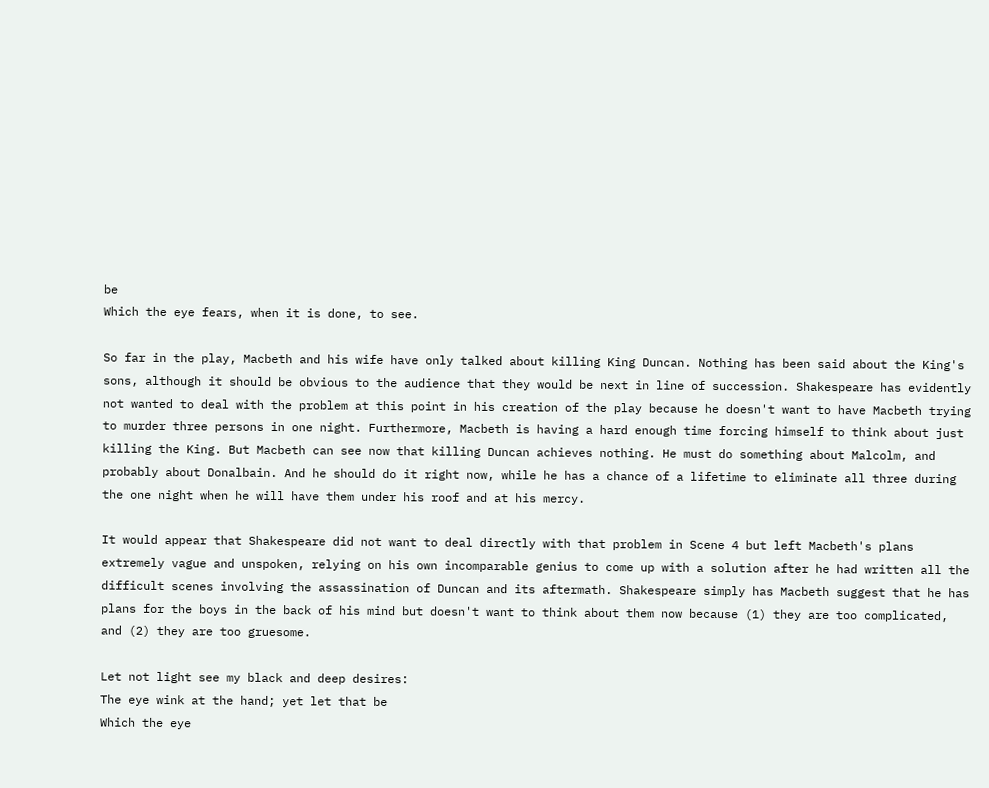be
Which the eye fears, when it is done, to see.

So far in the play, Macbeth and his wife have only talked about killing King Duncan. Nothing has been said about the King's sons, although it should be obvious to the audience that they would be next in line of succession. Shakespeare has evidently not wanted to deal with the problem at this point in his creation of the play because he doesn't want to have Macbeth trying to murder three persons in one night. Furthermore, Macbeth is having a hard enough time forcing himself to think about just killing the King. But Macbeth can see now that killing Duncan achieves nothing. He must do something about Malcolm, and probably about Donalbain. And he should do it right now, while he has a chance of a lifetime to eliminate all three during the one night when he will have them under his roof and at his mercy.

It would appear that Shakespeare did not want to deal directly with that problem in Scene 4 but left Macbeth's plans extremely vague and unspoken, relying on his own incomparable genius to come up with a solution after he had written all the difficult scenes involving the assassination of Duncan and its aftermath. Shakespeare simply has Macbeth suggest that he has plans for the boys in the back of his mind but doesn't want to think about them now because (1) they are too complicated, and (2) they are too gruesome.

Let not light see my black and deep desires:
The eye wink at the hand; yet let that be
Which the eye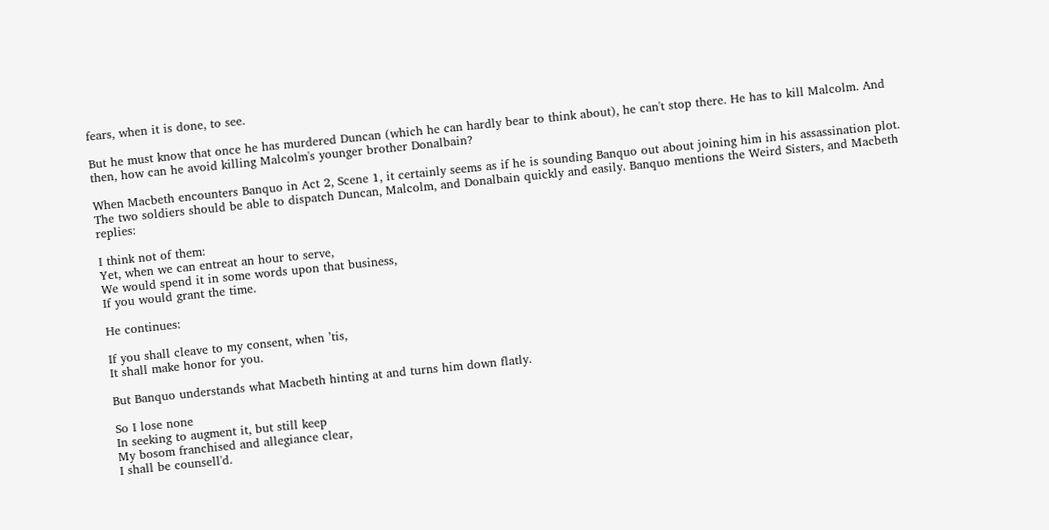fears, when it is done, to see.

But he must know that once he has murdered Duncan (which he can hardly bear to think about), he can't stop there. He has to kill Malcolm. And then, how can he avoid killing Malcolm's younger brother Donalbain?

When Macbeth encounters Banquo in Act 2, Scene 1, it certainly seems as if he is sounding Banquo out about joining him in his assassination plot. The two soldiers should be able to dispatch Duncan, Malcolm, and Donalbain quickly and easily. Banquo mentions the Weird Sisters, and Macbeth replies:

I think not of them:
Yet, when we can entreat an hour to serve,
We would spend it in some words upon that business,
If you would grant the time.

He continues:

If you shall cleave to my consent, when ’tis,
It shall make honor for you.

But Banquo understands what Macbeth hinting at and turns him down flatly.

So I lose none
In seeking to augment it, but still keep
My bosom franchised and allegiance clear,
I shall be counsell'd.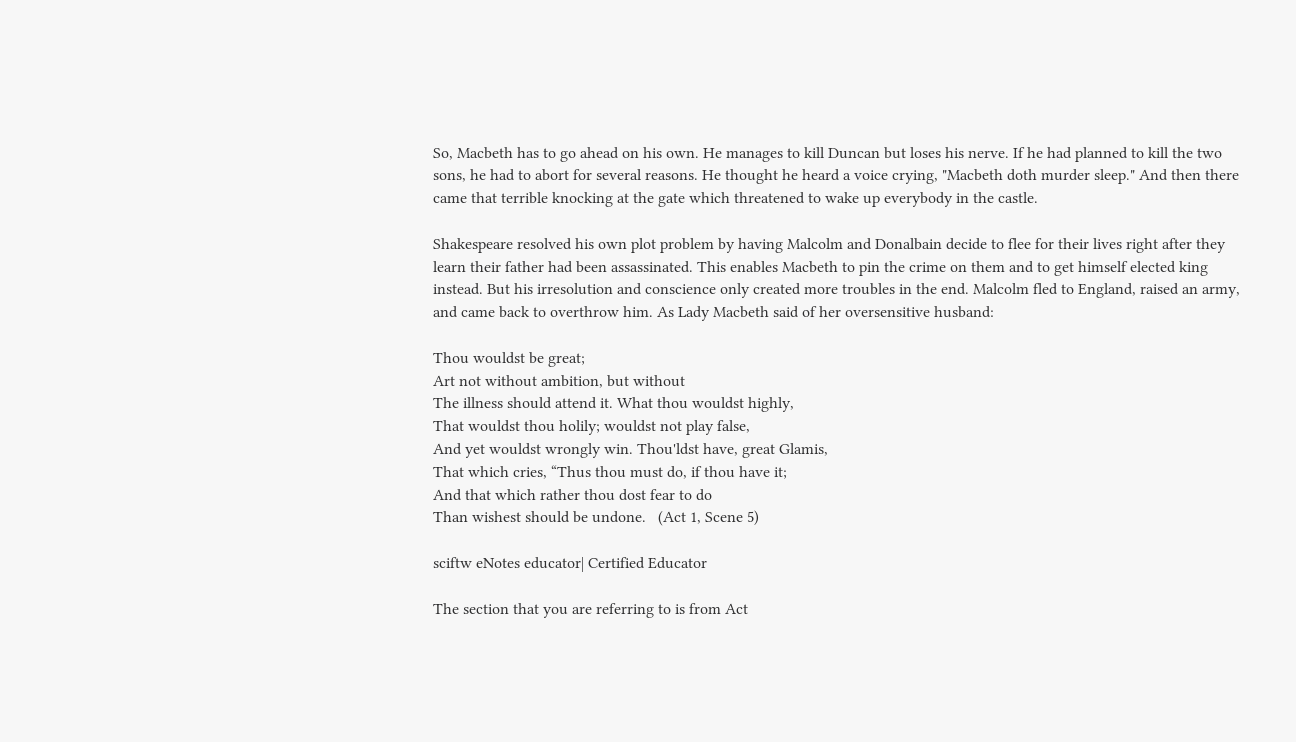So, Macbeth has to go ahead on his own. He manages to kill Duncan but loses his nerve. If he had planned to kill the two sons, he had to abort for several reasons. He thought he heard a voice crying, "Macbeth doth murder sleep." And then there came that terrible knocking at the gate which threatened to wake up everybody in the castle.

Shakespeare resolved his own plot problem by having Malcolm and Donalbain decide to flee for their lives right after they learn their father had been assassinated. This enables Macbeth to pin the crime on them and to get himself elected king instead. But his irresolution and conscience only created more troubles in the end. Malcolm fled to England, raised an army, and came back to overthrow him. As Lady Macbeth said of her oversensitive husband:

Thou wouldst be great;
Art not without ambition, but without
The illness should attend it. What thou wouldst highly,
That wouldst thou holily; wouldst not play false,
And yet wouldst wrongly win. Thou'ldst have, great Glamis,
That which cries, “Thus thou must do, if thou have it;
And that which rather thou dost fear to do
Than wishest should be undone.   (Act 1, Scene 5)

sciftw eNotes educator| Certified Educator

The section that you are referring to is from Act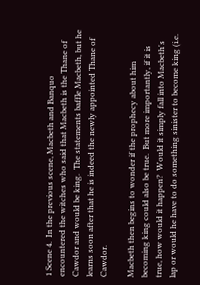1 Scene 4.  In the previous scene, Macbeth and Banquo encountered the witches who said that Macbeth is the Thane of Cawdor and would be king.  The statements baffle Macbeth, but he learns soon after that he is indeed the newly appointed Thane of Cawdor.

Macbeth then begins to wonder if the prophecy about him becoming king could also be true.  But more importantly, if it is true, how would it happen?  Would it simply fall into Macbeth's lap or would he have to do something sinister to become king (i.e.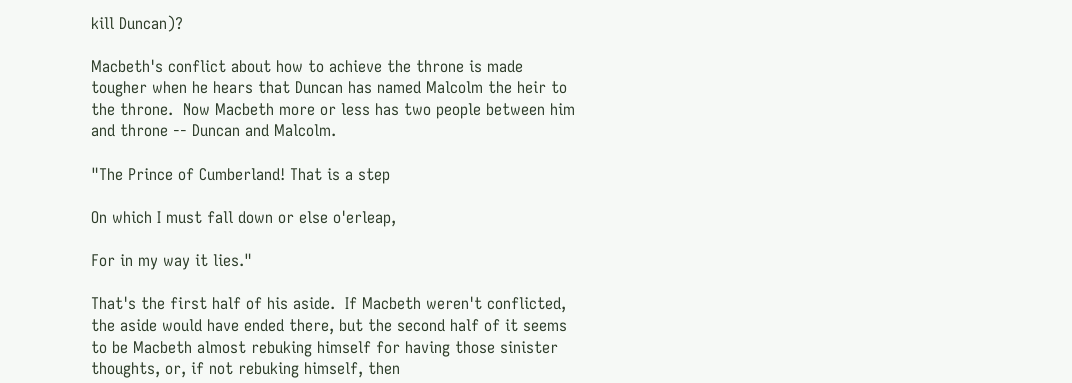kill Duncan)?

Macbeth's conflict about how to achieve the throne is made tougher when he hears that Duncan has named Malcolm the heir to the throne.  Now Macbeth more or less has two people between him and throne -- Duncan and Malcolm.

"The Prince of Cumberland! That is a step

On which I must fall down or else o'erleap,

For in my way it lies."

That's the first half of his aside.  If Macbeth weren't conflicted, the aside would have ended there, but the second half of it seems to be Macbeth almost rebuking himself for having those sinister thoughts, or, if not rebuking himself, then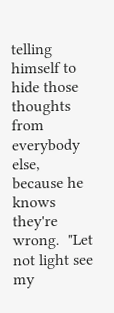telling himself to hide those thoughts from everybody else, because he knows they're wrong.  "Let not light see my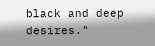black and deep desires."